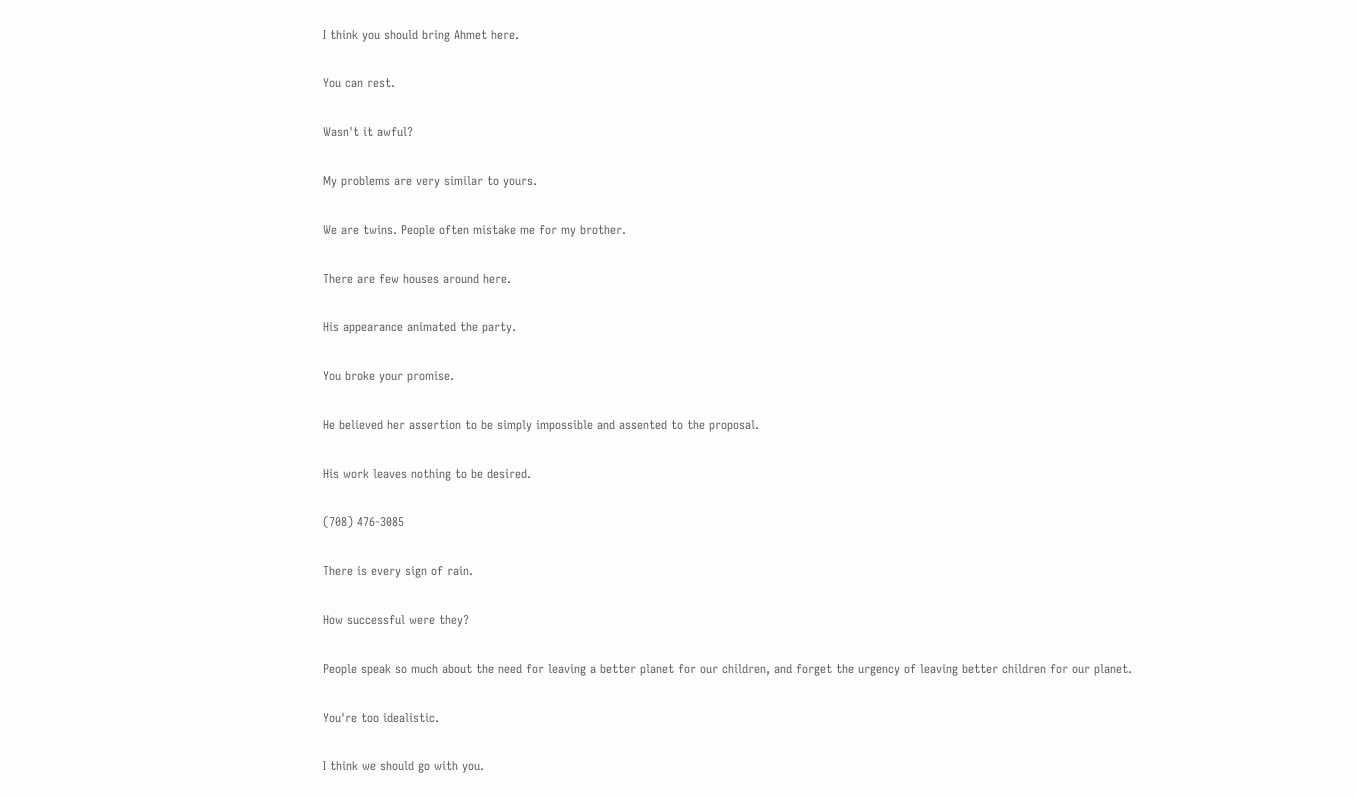I think you should bring Ahmet here.

You can rest.

Wasn't it awful?

My problems are very similar to yours.

We are twins. People often mistake me for my brother.

There are few houses around here.

His appearance animated the party.

You broke your promise.

He believed her assertion to be simply impossible and assented to the proposal.

His work leaves nothing to be desired.

(708) 476-3085

There is every sign of rain.

How successful were they?

People speak so much about the need for leaving a better planet for our children, and forget the urgency of leaving better children for our planet.

You're too idealistic.

I think we should go with you.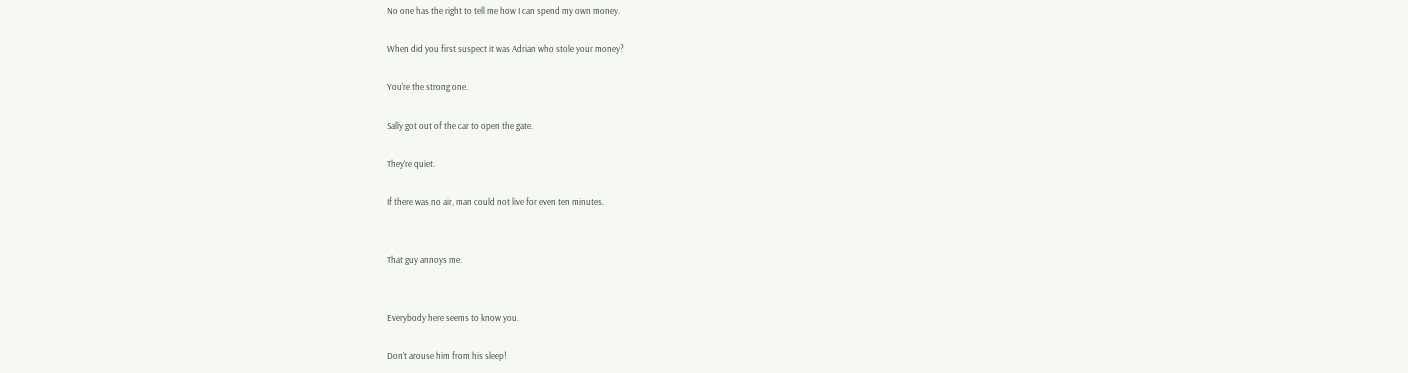No one has the right to tell me how I can spend my own money.

When did you first suspect it was Adrian who stole your money?

You're the strong one.

Sally got out of the car to open the gate.

They're quiet.

If there was no air, man could not live for even ten minutes.


That guy annoys me.


Everybody here seems to know you.

Don't arouse him from his sleep!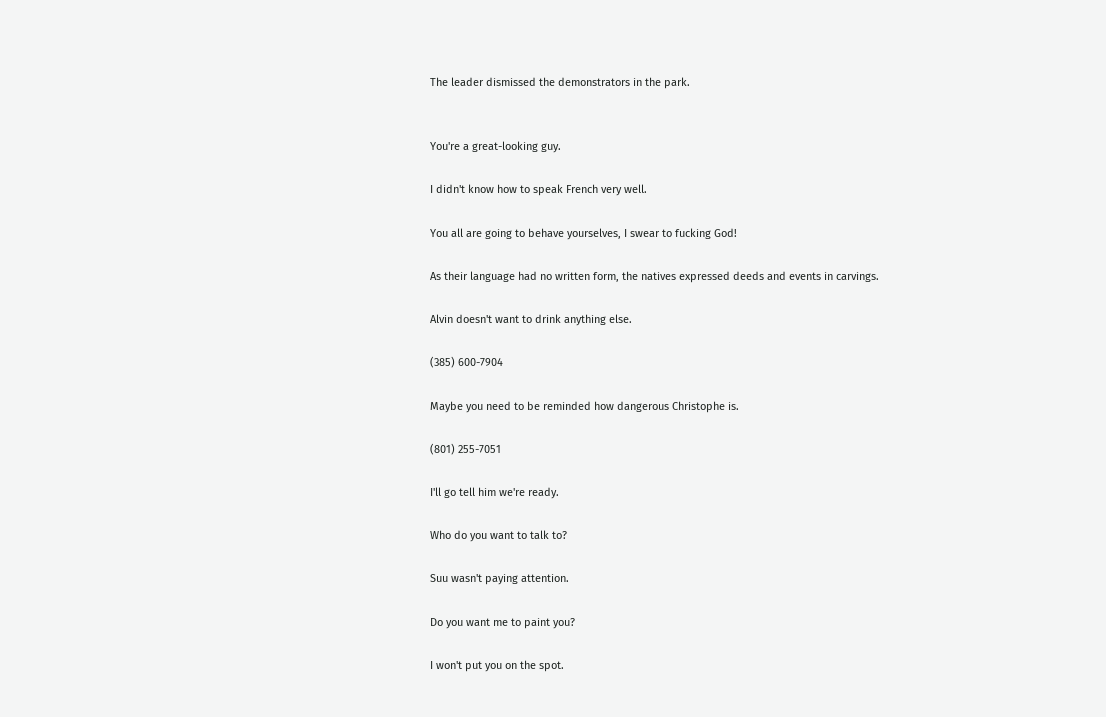The leader dismissed the demonstrators in the park.


You're a great-looking guy.

I didn't know how to speak French very well.

You all are going to behave yourselves, I swear to fucking God!

As their language had no written form, the natives expressed deeds and events in carvings.

Alvin doesn't want to drink anything else.

(385) 600-7904

Maybe you need to be reminded how dangerous Christophe is.

(801) 255-7051

I'll go tell him we're ready.

Who do you want to talk to?

Suu wasn't paying attention.

Do you want me to paint you?

I won't put you on the spot.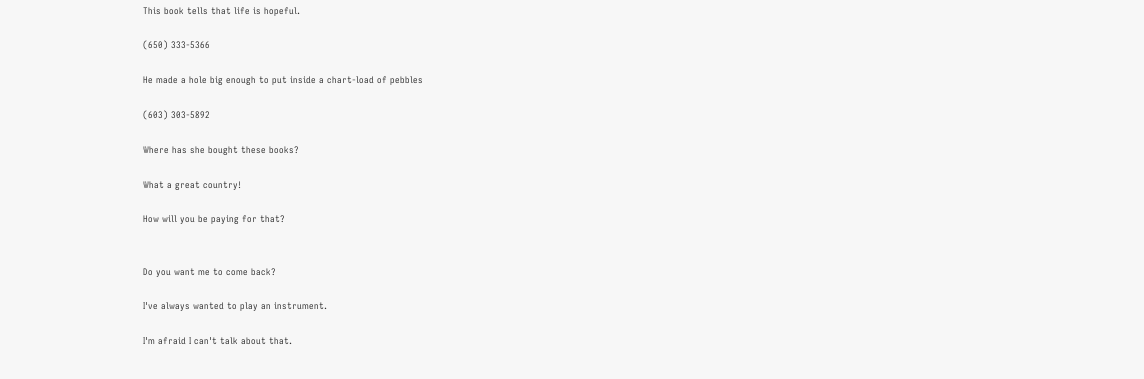This book tells that life is hopeful.

(650) 333-5366

He made a hole big enough to put inside a chart-load of pebbles

(603) 303-5892

Where has she bought these books?

What a great country!

How will you be paying for that?


Do you want me to come back?

I've always wanted to play an instrument.

I'm afraid I can't talk about that.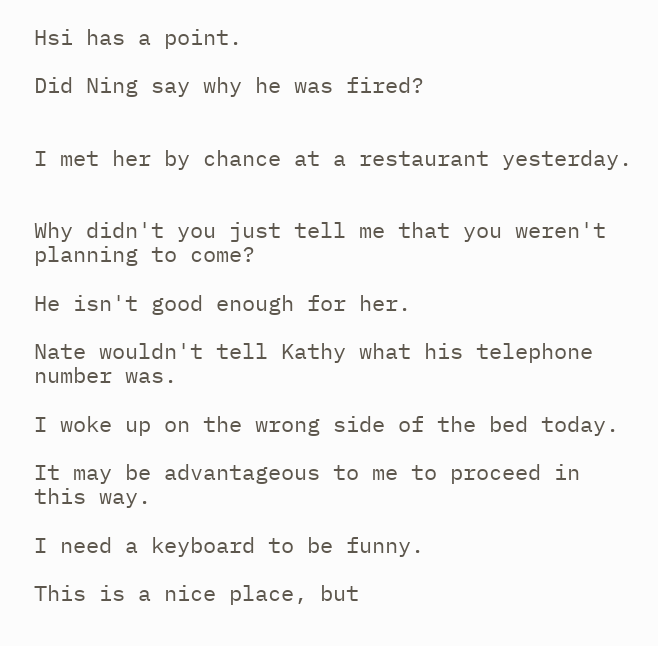Hsi has a point.

Did Ning say why he was fired?


I met her by chance at a restaurant yesterday.


Why didn't you just tell me that you weren't planning to come?

He isn't good enough for her.

Nate wouldn't tell Kathy what his telephone number was.

I woke up on the wrong side of the bed today.

It may be advantageous to me to proceed in this way.

I need a keyboard to be funny.

This is a nice place, but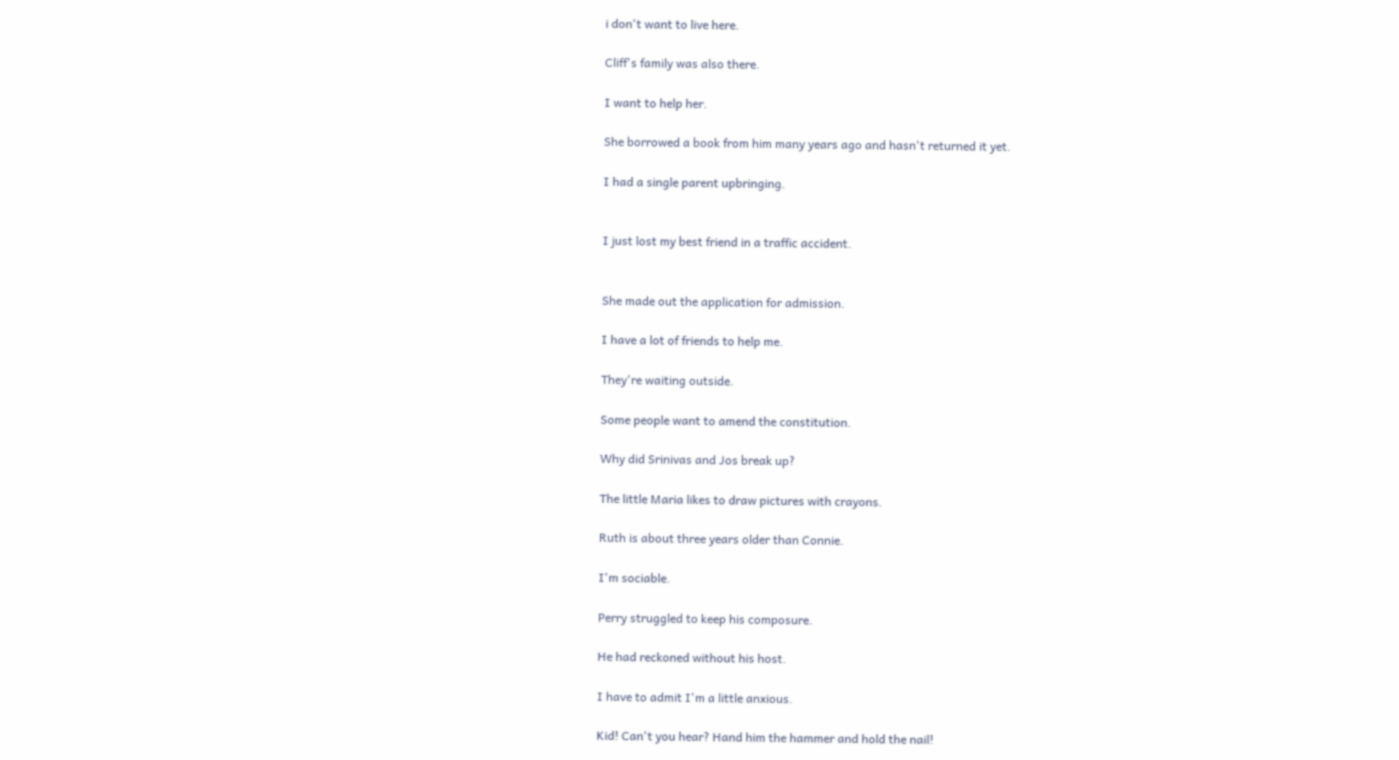i don't want to live here.

Cliff's family was also there.

I want to help her.

She borrowed a book from him many years ago and hasn't returned it yet.

I had a single parent upbringing.


I just lost my best friend in a traffic accident.


She made out the application for admission.

I have a lot of friends to help me.

They're waiting outside.

Some people want to amend the constitution.

Why did Srinivas and Jos break up?

The little Maria likes to draw pictures with crayons.

Ruth is about three years older than Connie.

I'm sociable.

Perry struggled to keep his composure.

He had reckoned without his host.

I have to admit I'm a little anxious.

Kid! Can't you hear? Hand him the hammer and hold the nail!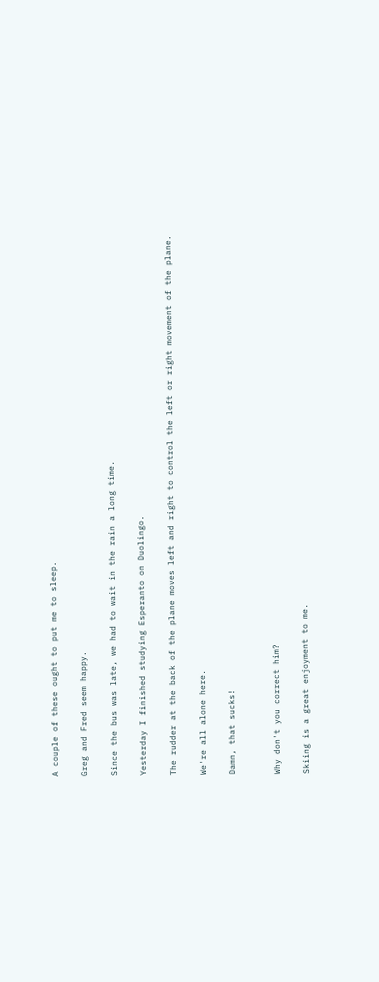A couple of these ought to put me to sleep.

Greg and Fred seem happy.

Since the bus was late, we had to wait in the rain a long time.

Yesterday I finished studying Esperanto on Duolingo.

The rudder at the back of the plane moves left and right to control the left or right movement of the plane.

We're all alone here.

Damn, that sucks!


Why don't you correct him?

Skiing is a great enjoyment to me.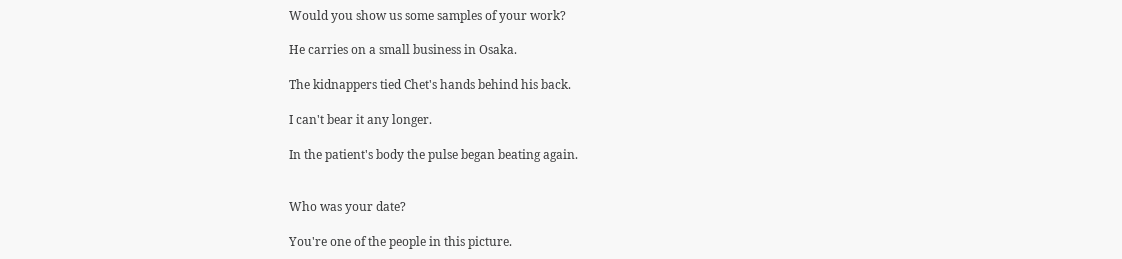Would you show us some samples of your work?

He carries on a small business in Osaka.

The kidnappers tied Chet's hands behind his back.

I can't bear it any longer.

In the patient's body the pulse began beating again.


Who was your date?

You're one of the people in this picture.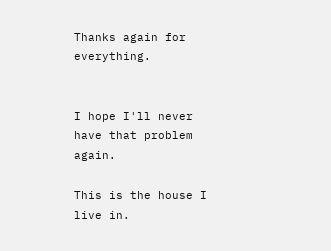Thanks again for everything.


I hope I'll never have that problem again.

This is the house I live in.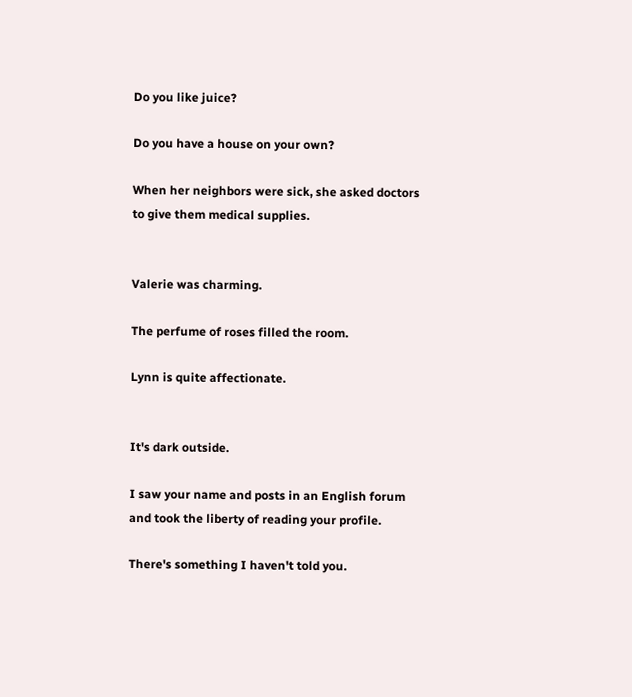Do you like juice?

Do you have a house on your own?

When her neighbors were sick, she asked doctors to give them medical supplies.


Valerie was charming.

The perfume of roses filled the room.

Lynn is quite affectionate.


It's dark outside.

I saw your name and posts in an English forum and took the liberty of reading your profile.

There's something I haven't told you.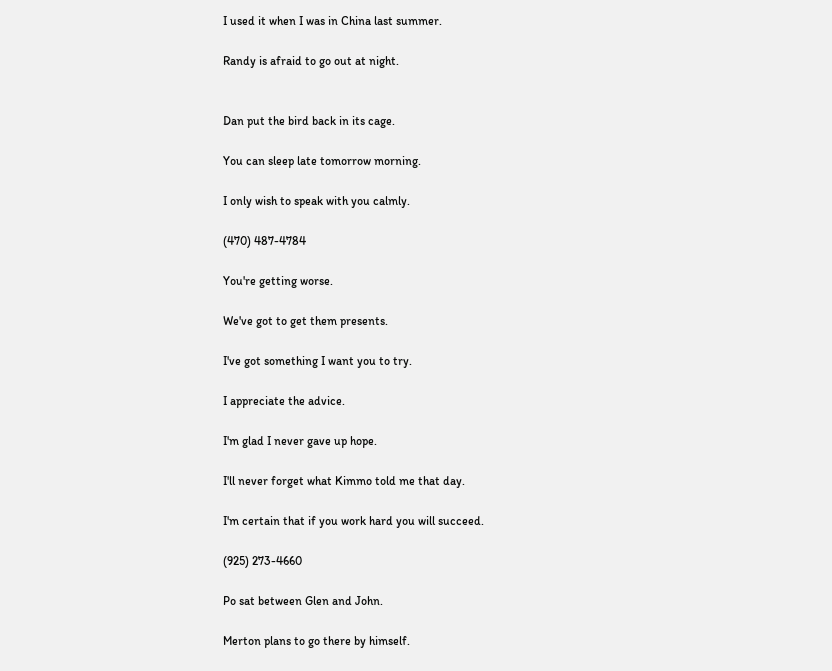I used it when I was in China last summer.

Randy is afraid to go out at night.


Dan put the bird back in its cage.

You can sleep late tomorrow morning.

I only wish to speak with you calmly.

(470) 487-4784

You're getting worse.

We've got to get them presents.

I've got something I want you to try.

I appreciate the advice.

I'm glad I never gave up hope.

I'll never forget what Kimmo told me that day.

I'm certain that if you work hard you will succeed.

(925) 273-4660

Po sat between Glen and John.

Merton plans to go there by himself.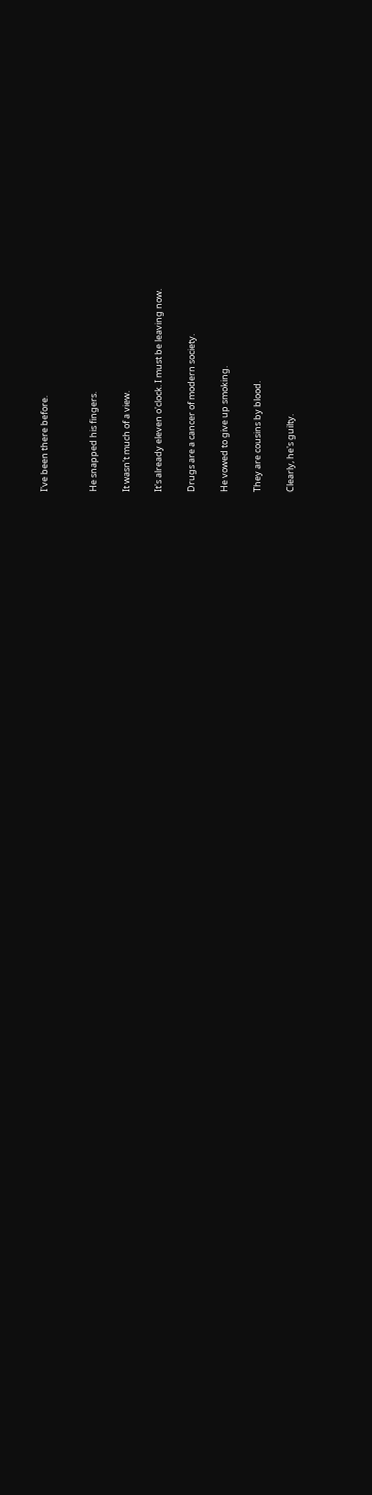I've been there before.


He snapped his fingers.

It wasn't much of a view.

It's already eleven o'clock. I must be leaving now.

Drugs are a cancer of modern society.

He vowed to give up smoking.

They are cousins by blood.

Clearly, he's guilty.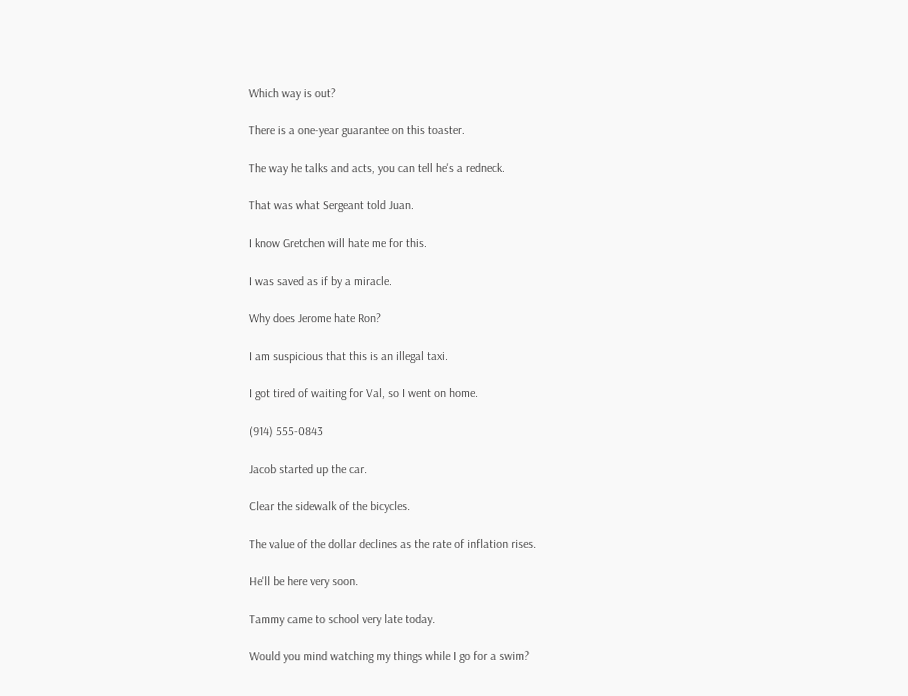Which way is out?

There is a one-year guarantee on this toaster.

The way he talks and acts, you can tell he's a redneck.

That was what Sergeant told Juan.

I know Gretchen will hate me for this.

I was saved as if by a miracle.

Why does Jerome hate Ron?

I am suspicious that this is an illegal taxi.

I got tired of waiting for Val, so I went on home.

(914) 555-0843

Jacob started up the car.

Clear the sidewalk of the bicycles.

The value of the dollar declines as the rate of inflation rises.

He'll be here very soon.

Tammy came to school very late today.

Would you mind watching my things while I go for a swim?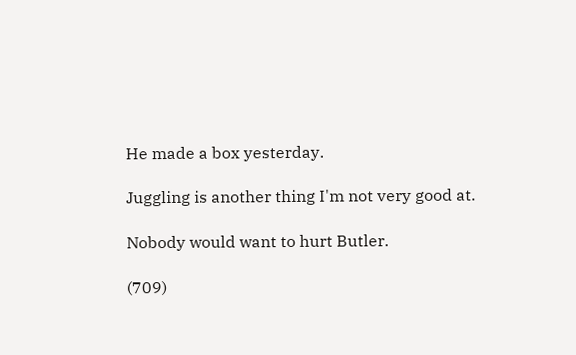He made a box yesterday.

Juggling is another thing I'm not very good at.

Nobody would want to hurt Butler.

(709)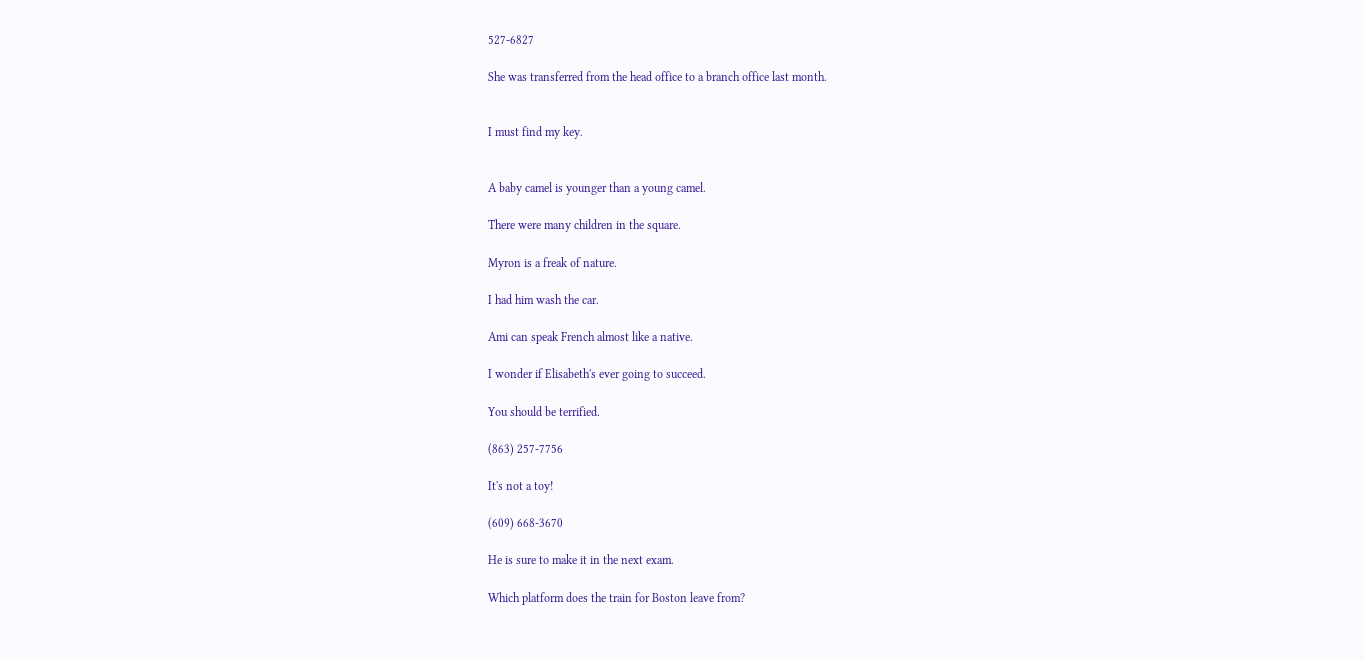527-6827

She was transferred from the head office to a branch office last month.


I must find my key.


A baby camel is younger than a young camel.

There were many children in the square.

Myron is a freak of nature.

I had him wash the car.

Ami can speak French almost like a native.

I wonder if Elisabeth's ever going to succeed.

You should be terrified.

(863) 257-7756

It's not a toy!

(609) 668-3670

He is sure to make it in the next exam.

Which platform does the train for Boston leave from?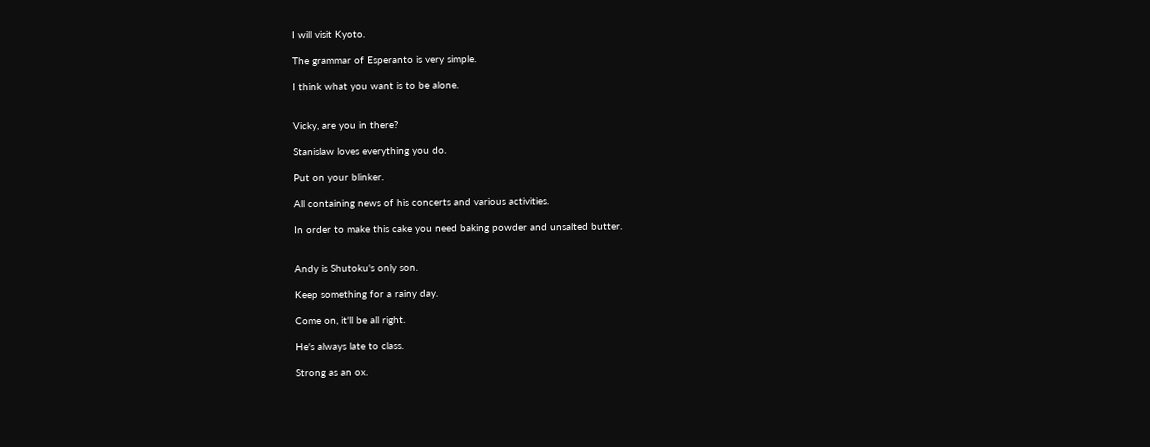I will visit Kyoto.

The grammar of Esperanto is very simple.

I think what you want is to be alone.


Vicky, are you in there?

Stanislaw loves everything you do.

Put on your blinker.

All containing news of his concerts and various activities.

In order to make this cake you need baking powder and unsalted butter.


Andy is Shutoku's only son.

Keep something for a rainy day.

Come on, it'll be all right.

He's always late to class.

Strong as an ox.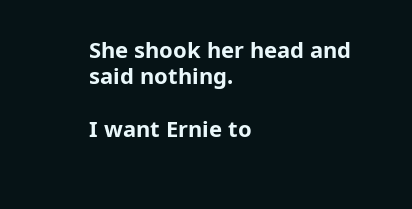She shook her head and said nothing.

I want Ernie to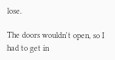lose.

The doors wouldn't open, so I had to get in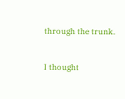through the trunk.

I thought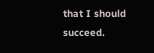that I should succeed.